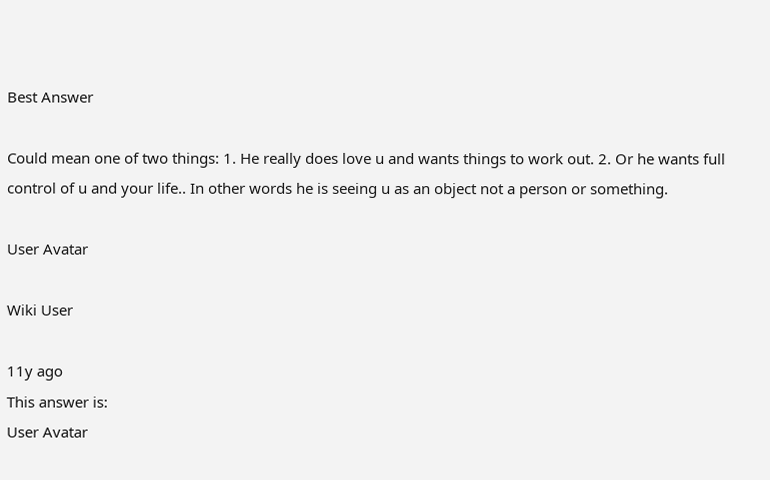Best Answer

Could mean one of two things: 1. He really does love u and wants things to work out. 2. Or he wants full control of u and your life.. In other words he is seeing u as an object not a person or something.

User Avatar

Wiki User

11y ago
This answer is:
User Avatar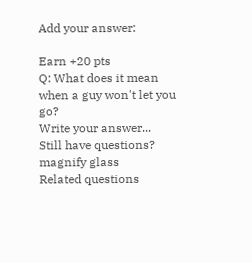Add your answer:

Earn +20 pts
Q: What does it mean when a guy won't let you go?
Write your answer...
Still have questions?
magnify glass
Related questions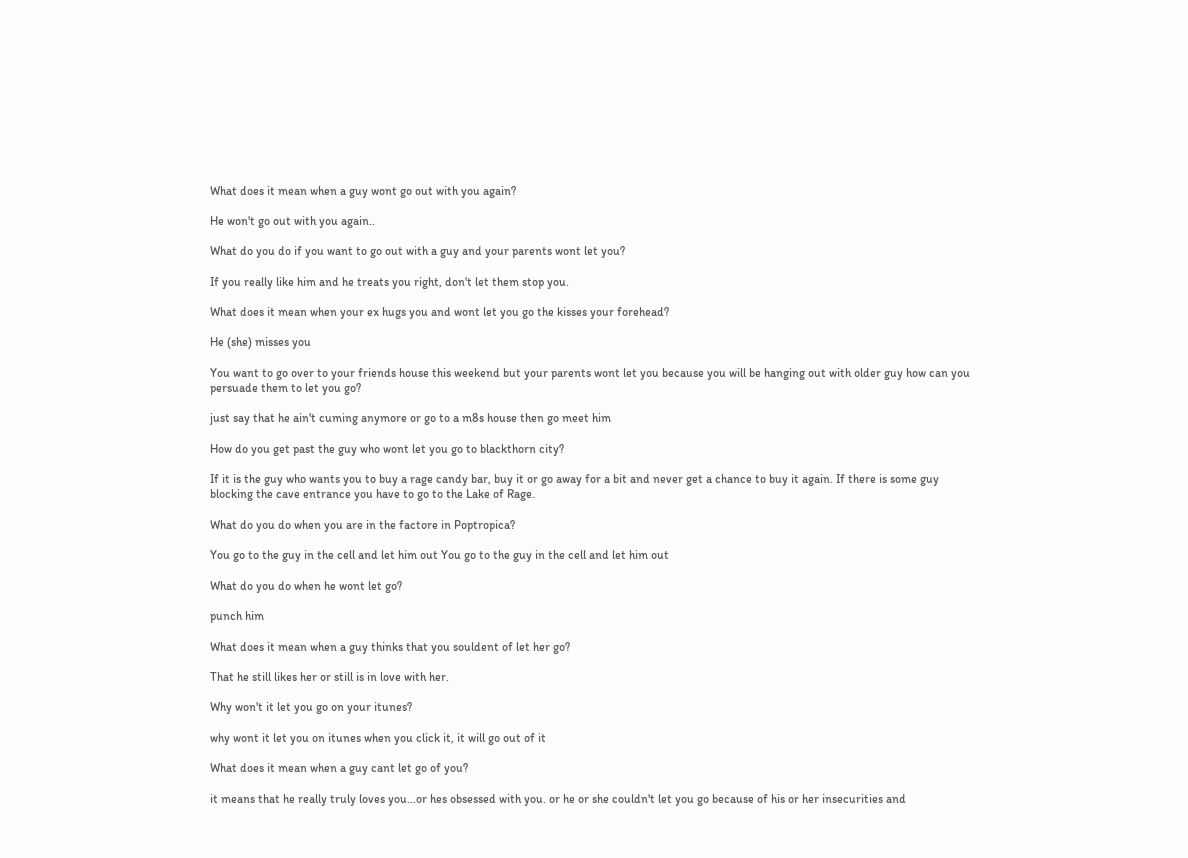What does it mean when a guy wont go out with you again?

He won't go out with you again..

What do you do if you want to go out with a guy and your parents wont let you?

If you really like him and he treats you right, don't let them stop you.

What does it mean when your ex hugs you and wont let you go the kisses your forehead?

He (she) misses you

You want to go over to your friends house this weekend but your parents wont let you because you will be hanging out with older guy how can you persuade them to let you go?

just say that he ain't cuming anymore or go to a m8s house then go meet him

How do you get past the guy who wont let you go to blackthorn city?

If it is the guy who wants you to buy a rage candy bar, buy it or go away for a bit and never get a chance to buy it again. If there is some guy blocking the cave entrance you have to go to the Lake of Rage.

What do you do when you are in the factore in Poptropica?

You go to the guy in the cell and let him out You go to the guy in the cell and let him out

What do you do when he wont let go?

punch him

What does it mean when a guy thinks that you souldent of let her go?

That he still likes her or still is in love with her.

Why won't it let you go on your itunes?

why wont it let you on itunes when you click it, it will go out of it

What does it mean when a guy cant let go of you?

it means that he really truly loves you...or hes obsessed with you. or he or she couldn't let you go because of his or her insecurities and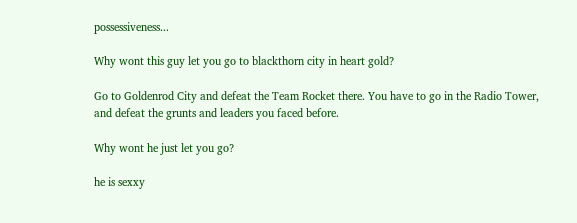possessiveness...

Why wont this guy let you go to blackthorn city in heart gold?

Go to Goldenrod City and defeat the Team Rocket there. You have to go in the Radio Tower, and defeat the grunts and leaders you faced before.

Why wont he just let you go?

he is sexxy